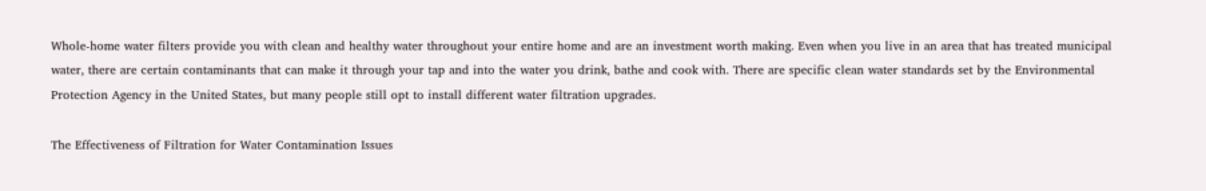Whole-home water filters provide you with clean and healthy water throughout your entire home and are an investment worth making. Even when you live in an area that has treated municipal water, there are certain contaminants that can make it through your tap and into the water you drink, bathe and cook with. There are specific clean water standards set by the Environmental Protection Agency in the United States, but many people still opt to install different water filtration upgrades.

The Effectiveness of Filtration for Water Contamination Issues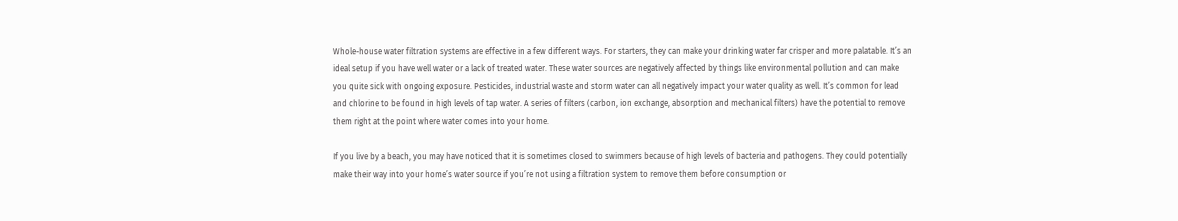Whole-house water filtration systems are effective in a few different ways. For starters, they can make your drinking water far crisper and more palatable. It’s an ideal setup if you have well water or a lack of treated water. These water sources are negatively affected by things like environmental pollution and can make you quite sick with ongoing exposure. Pesticides, industrial waste and storm water can all negatively impact your water quality as well. It’s common for lead and chlorine to be found in high levels of tap water. A series of filters (carbon, ion exchange, absorption and mechanical filters) have the potential to remove them right at the point where water comes into your home.

If you live by a beach, you may have noticed that it is sometimes closed to swimmers because of high levels of bacteria and pathogens. They could potentially make their way into your home’s water source if you’re not using a filtration system to remove them before consumption or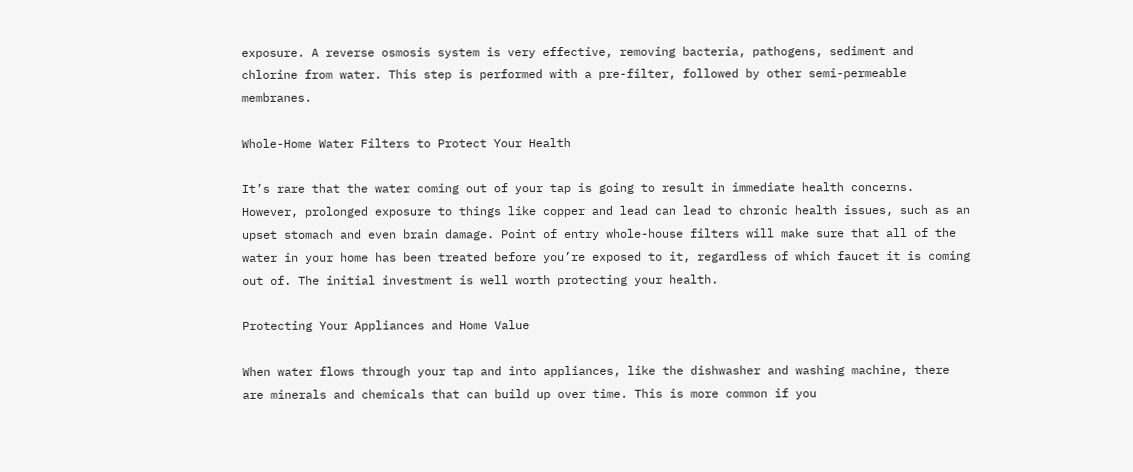exposure. A reverse osmosis system is very effective, removing bacteria, pathogens, sediment and chlorine from water. This step is performed with a pre-filter, followed by other semi-permeable membranes.

Whole-Home Water Filters to Protect Your Health

It’s rare that the water coming out of your tap is going to result in immediate health concerns. However, prolonged exposure to things like copper and lead can lead to chronic health issues, such as an upset stomach and even brain damage. Point of entry whole-house filters will make sure that all of the water in your home has been treated before you’re exposed to it, regardless of which faucet it is coming out of. The initial investment is well worth protecting your health.

Protecting Your Appliances and Home Value

When water flows through your tap and into appliances, like the dishwasher and washing machine, there are minerals and chemicals that can build up over time. This is more common if you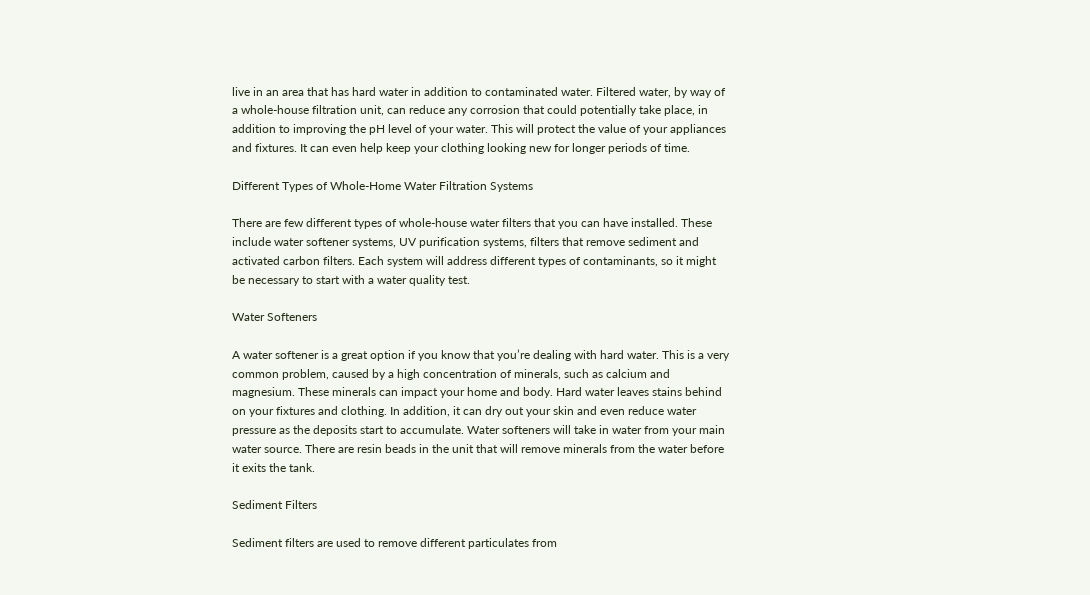live in an area that has hard water in addition to contaminated water. Filtered water, by way of a whole-house filtration unit, can reduce any corrosion that could potentially take place, in addition to improving the pH level of your water. This will protect the value of your appliances and fixtures. It can even help keep your clothing looking new for longer periods of time.

Different Types of Whole-Home Water Filtration Systems

There are few different types of whole-house water filters that you can have installed. These include water softener systems, UV purification systems, filters that remove sediment and activated carbon filters. Each system will address different types of contaminants, so it might be necessary to start with a water quality test.

Water Softeners

A water softener is a great option if you know that you’re dealing with hard water. This is a very common problem, caused by a high concentration of minerals, such as calcium and magnesium. These minerals can impact your home and body. Hard water leaves stains behind on your fixtures and clothing. In addition, it can dry out your skin and even reduce water pressure as the deposits start to accumulate. Water softeners will take in water from your main water source. There are resin beads in the unit that will remove minerals from the water before it exits the tank.

Sediment Filters

Sediment filters are used to remove different particulates from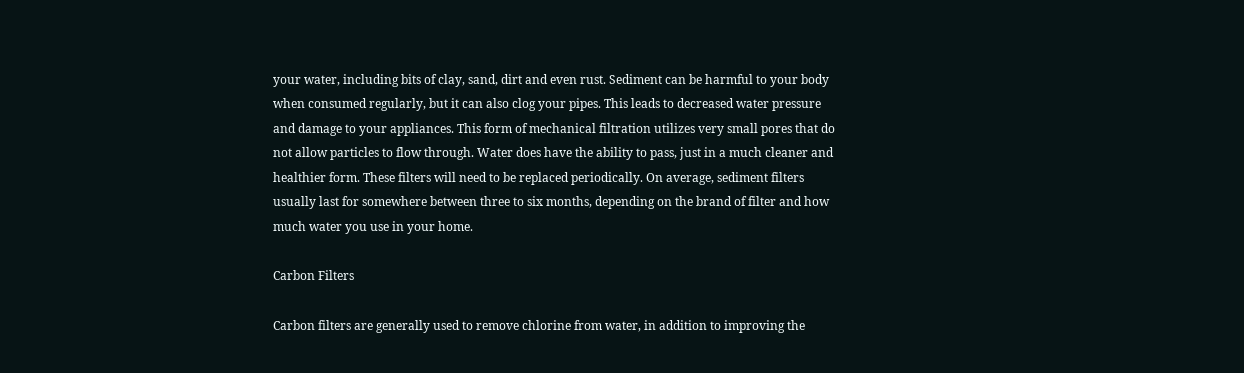your water, including bits of clay, sand, dirt and even rust. Sediment can be harmful to your body when consumed regularly, but it can also clog your pipes. This leads to decreased water pressure and damage to your appliances. This form of mechanical filtration utilizes very small pores that do not allow particles to flow through. Water does have the ability to pass, just in a much cleaner and healthier form. These filters will need to be replaced periodically. On average, sediment filters usually last for somewhere between three to six months, depending on the brand of filter and how much water you use in your home.

Carbon Filters

Carbon filters are generally used to remove chlorine from water, in addition to improving the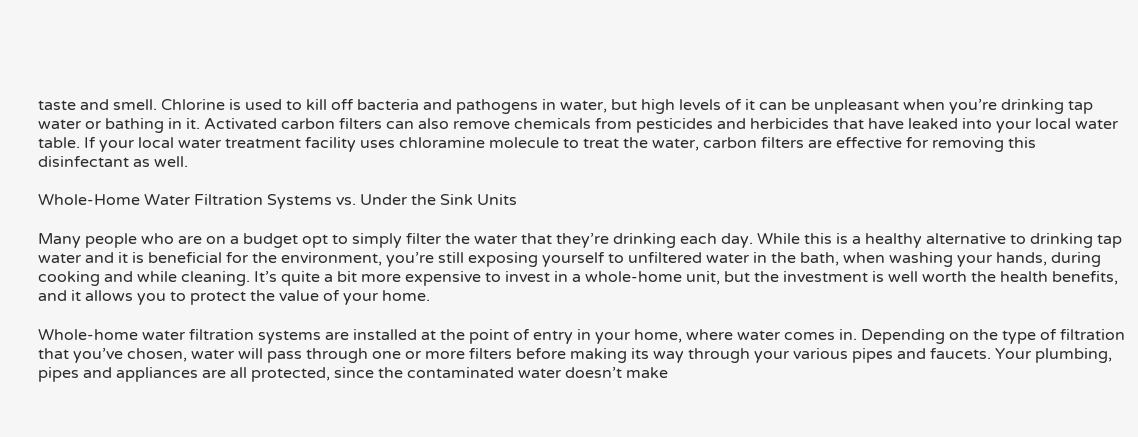taste and smell. Chlorine is used to kill off bacteria and pathogens in water, but high levels of it can be unpleasant when you’re drinking tap water or bathing in it. Activated carbon filters can also remove chemicals from pesticides and herbicides that have leaked into your local water table. If your local water treatment facility uses chloramine molecule to treat the water, carbon filters are effective for removing this disinfectant as well.

Whole-Home Water Filtration Systems vs. Under the Sink Units

Many people who are on a budget opt to simply filter the water that they’re drinking each day. While this is a healthy alternative to drinking tap water and it is beneficial for the environment, you’re still exposing yourself to unfiltered water in the bath, when washing your hands, during cooking and while cleaning. It’s quite a bit more expensive to invest in a whole-home unit, but the investment is well worth the health benefits, and it allows you to protect the value of your home.

Whole-home water filtration systems are installed at the point of entry in your home, where water comes in. Depending on the type of filtration that you’ve chosen, water will pass through one or more filters before making its way through your various pipes and faucets. Your plumbing, pipes and appliances are all protected, since the contaminated water doesn’t make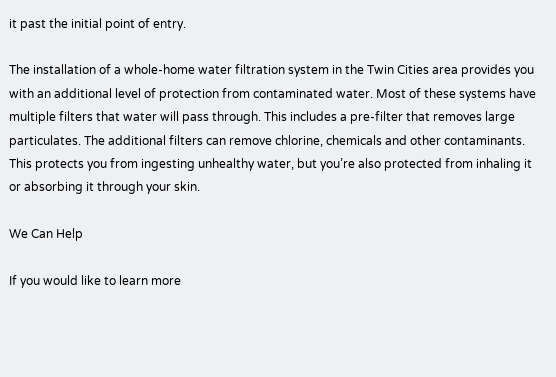it past the initial point of entry.

The installation of a whole-home water filtration system in the Twin Cities area provides you with an additional level of protection from contaminated water. Most of these systems have multiple filters that water will pass through. This includes a pre-filter that removes large particulates. The additional filters can remove chlorine, chemicals and other contaminants. This protects you from ingesting unhealthy water, but you’re also protected from inhaling it or absorbing it through your skin.

We Can Help

If you would like to learn more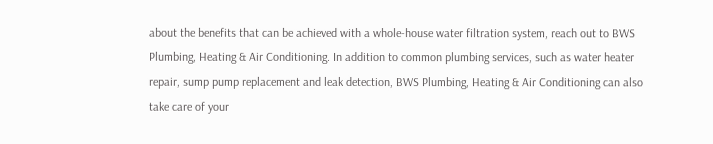about the benefits that can be achieved with a whole-house water filtration system, reach out to BWS Plumbing, Heating & Air Conditioning. In addition to common plumbing services, such as water heater repair, sump pump replacement and leak detection, BWS Plumbing, Heating & Air Conditioning can also take care of your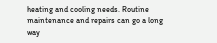heating and cooling needs. Routine maintenance and repairs can go a long way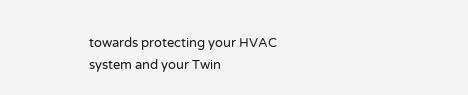towards protecting your HVAC system and your Twin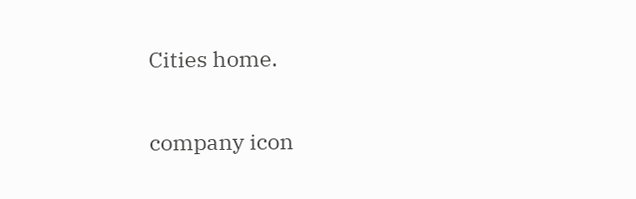Cities home.

company icon